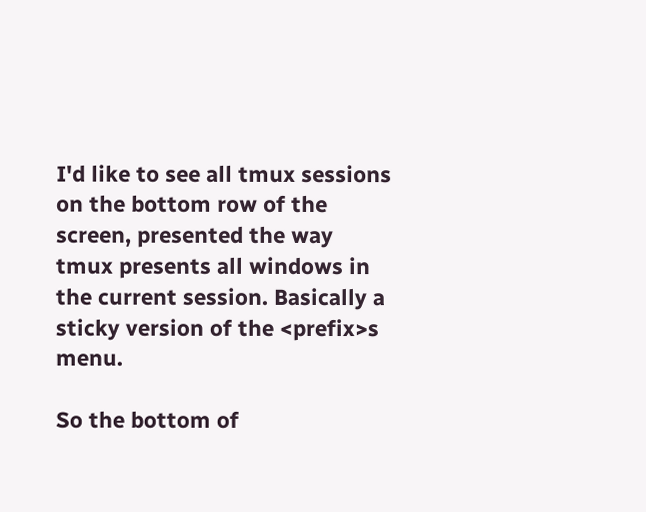I'd like to see all tmux sessions on the bottom row of the screen, presented the way tmux presents all windows in the current session. Basically a sticky version of the <prefix>s menu.

So the bottom of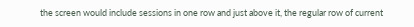the screen would include sessions in one row and just above it, the regular row of current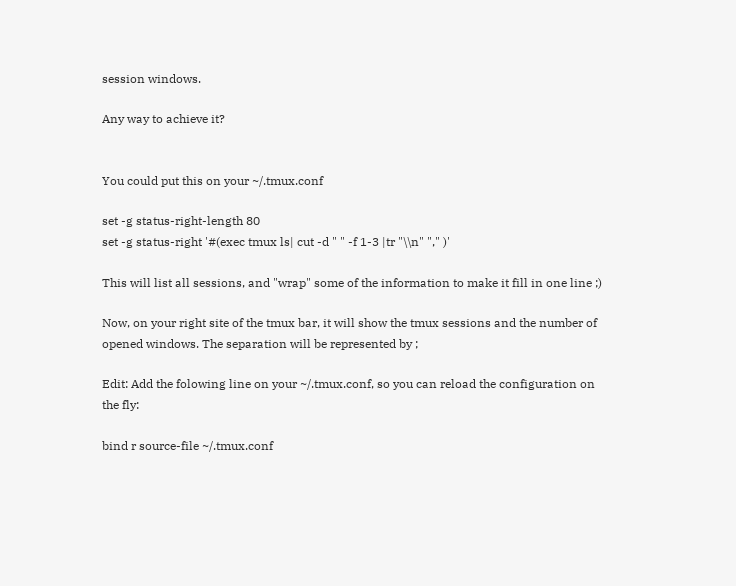session windows.

Any way to achieve it?


You could put this on your ~/.tmux.conf

set -g status-right-length 80
set -g status-right '#(exec tmux ls| cut -d " " -f 1-3 |tr "\\n" "," )'

This will list all sessions, and "wrap" some of the information to make it fill in one line ;)

Now, on your right site of the tmux bar, it will show the tmux sessions and the number of opened windows. The separation will be represented by ;

Edit: Add the folowing line on your ~/.tmux.conf, so you can reload the configuration on the fly:

bind r source-file ~/.tmux.conf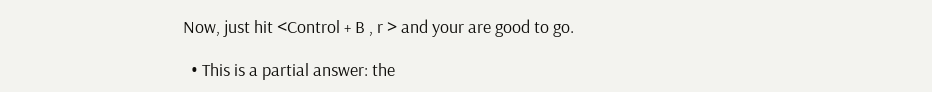Now, just hit <Control + B , r > and your are good to go.

  • This is a partial answer: the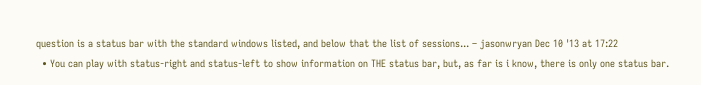question is a status bar with the standard windows listed, and below that the list of sessions... – jasonwryan Dec 10 '13 at 17:22
  • You can play with status-right and status-left to show information on THE status bar, but, as far is i know, there is only one status bar.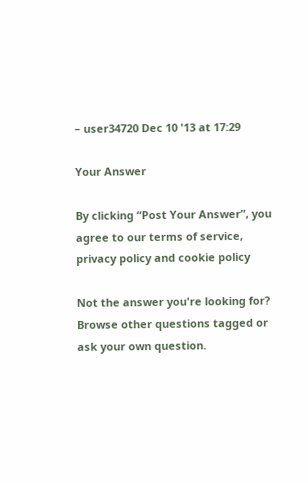– user34720 Dec 10 '13 at 17:29

Your Answer

By clicking “Post Your Answer”, you agree to our terms of service, privacy policy and cookie policy

Not the answer you're looking for? Browse other questions tagged or ask your own question.